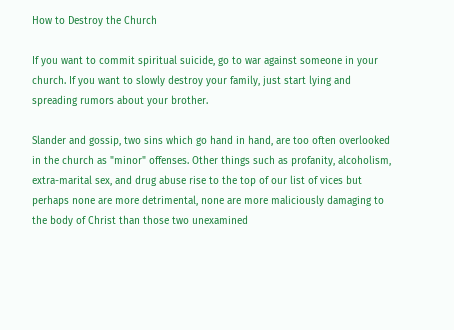How to Destroy the Church

If you want to commit spiritual suicide, go to war against someone in your church. If you want to slowly destroy your family, just start lying and spreading rumors about your brother.

Slander and gossip, two sins which go hand in hand, are too often overlooked in the church as "minor" offenses. Other things such as profanity, alcoholism, extra-marital sex, and drug abuse rise to the top of our list of vices but perhaps none are more detrimental, none are more maliciously damaging to the body of Christ than those two unexamined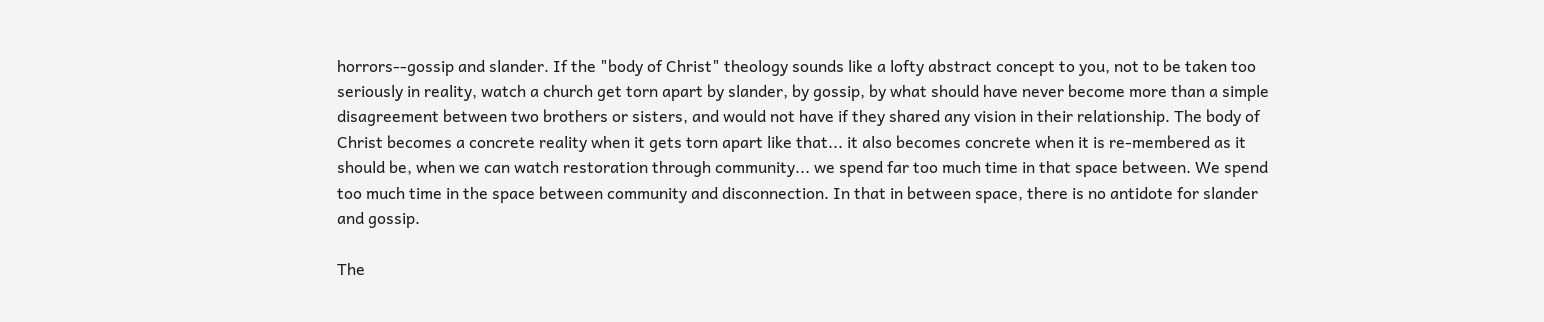horrors--gossip and slander. If the "body of Christ" theology sounds like a lofty abstract concept to you, not to be taken too seriously in reality, watch a church get torn apart by slander, by gossip, by what should have never become more than a simple disagreement between two brothers or sisters, and would not have if they shared any vision in their relationship. The body of Christ becomes a concrete reality when it gets torn apart like that... it also becomes concrete when it is re-membered as it should be, when we can watch restoration through community... we spend far too much time in that space between. We spend too much time in the space between community and disconnection. In that in between space, there is no antidote for slander and gossip.

The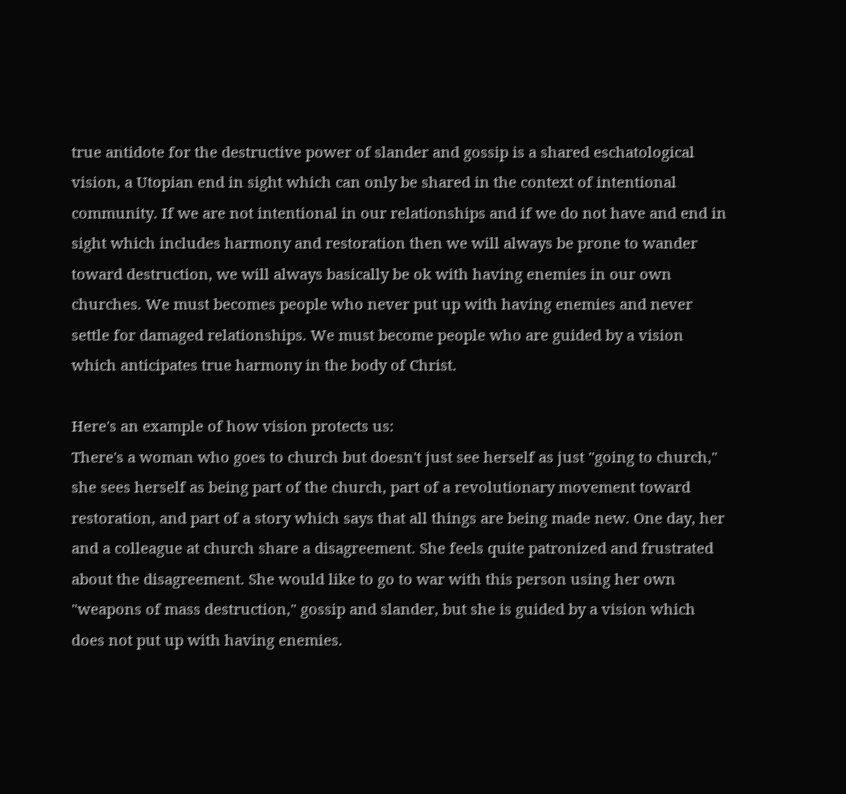true antidote for the destructive power of slander and gossip is a shared eschatological vision, a Utopian end in sight which can only be shared in the context of intentional community. If we are not intentional in our relationships and if we do not have and end in sight which includes harmony and restoration then we will always be prone to wander toward destruction, we will always basically be ok with having enemies in our own churches. We must becomes people who never put up with having enemies and never settle for damaged relationships. We must become people who are guided by a vision which anticipates true harmony in the body of Christ.

Here's an example of how vision protects us:
There's a woman who goes to church but doesn't just see herself as just "going to church," she sees herself as being part of the church, part of a revolutionary movement toward restoration, and part of a story which says that all things are being made new. One day, her and a colleague at church share a disagreement. She feels quite patronized and frustrated about the disagreement. She would like to go to war with this person using her own "weapons of mass destruction," gossip and slander, but she is guided by a vision which does not put up with having enemies.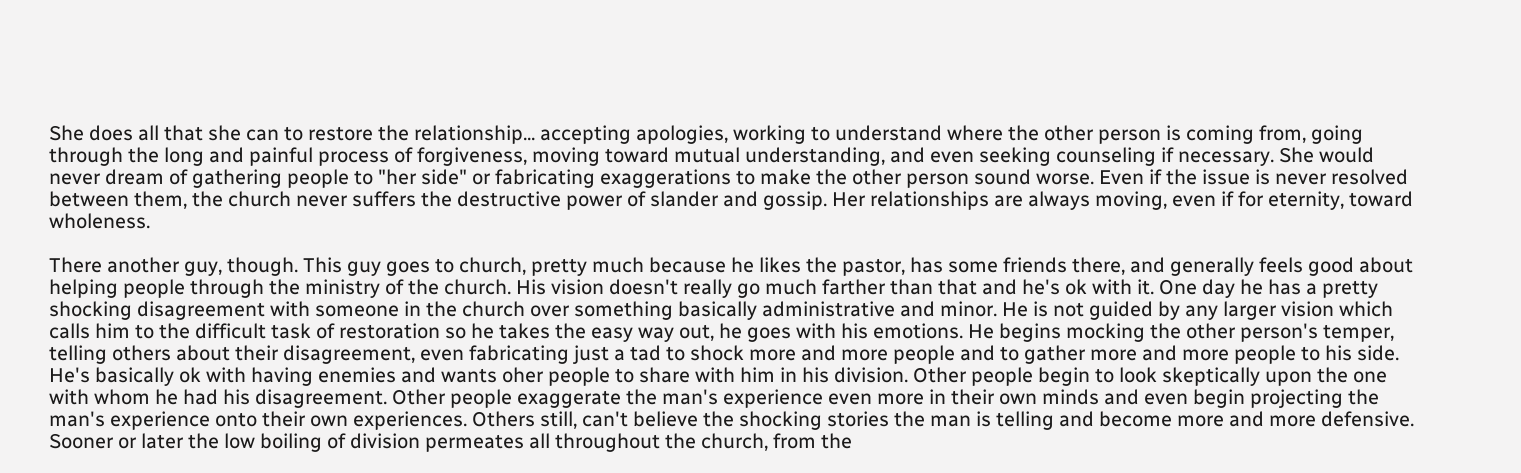She does all that she can to restore the relationship... accepting apologies, working to understand where the other person is coming from, going through the long and painful process of forgiveness, moving toward mutual understanding, and even seeking counseling if necessary. She would never dream of gathering people to "her side" or fabricating exaggerations to make the other person sound worse. Even if the issue is never resolved between them, the church never suffers the destructive power of slander and gossip. Her relationships are always moving, even if for eternity, toward wholeness.

There another guy, though. This guy goes to church, pretty much because he likes the pastor, has some friends there, and generally feels good about helping people through the ministry of the church. His vision doesn't really go much farther than that and he's ok with it. One day he has a pretty shocking disagreement with someone in the church over something basically administrative and minor. He is not guided by any larger vision which calls him to the difficult task of restoration so he takes the easy way out, he goes with his emotions. He begins mocking the other person's temper, telling others about their disagreement, even fabricating just a tad to shock more and more people and to gather more and more people to his side. He's basically ok with having enemies and wants oher people to share with him in his division. Other people begin to look skeptically upon the one with whom he had his disagreement. Other people exaggerate the man's experience even more in their own minds and even begin projecting the man's experience onto their own experiences. Others still, can't believe the shocking stories the man is telling and become more and more defensive. Sooner or later the low boiling of division permeates all throughout the church, from the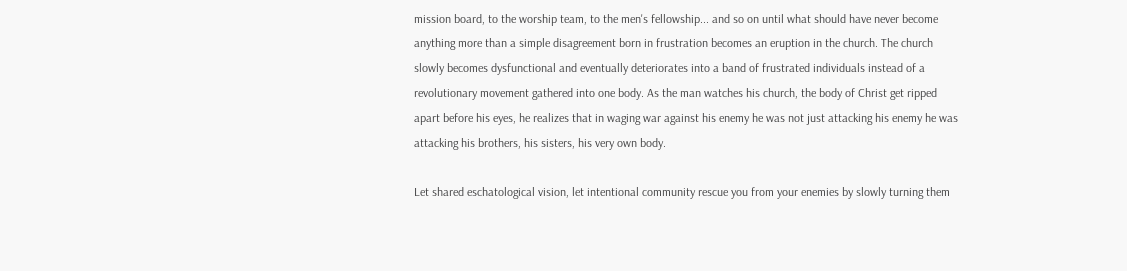mission board, to the worship team, to the men's fellowship... and so on until what should have never become anything more than a simple disagreement born in frustration becomes an eruption in the church. The church slowly becomes dysfunctional and eventually deteriorates into a band of frustrated individuals instead of a revolutionary movement gathered into one body. As the man watches his church, the body of Christ get ripped apart before his eyes, he realizes that in waging war against his enemy he was not just attacking his enemy he was attacking his brothers, his sisters, his very own body.

Let shared eschatological vision, let intentional community rescue you from your enemies by slowly turning them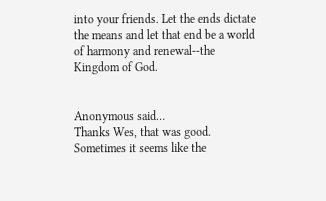into your friends. Let the ends dictate the means and let that end be a world of harmony and renewal--the Kingdom of God.


Anonymous said…
Thanks Wes, that was good. Sometimes it seems like the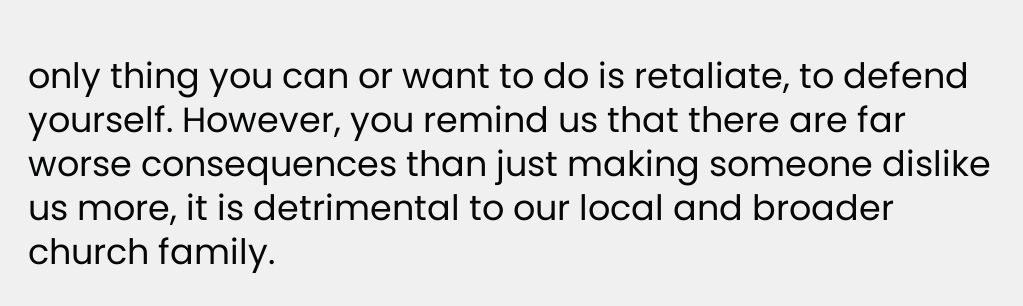only thing you can or want to do is retaliate, to defend yourself. However, you remind us that there are far worse consequences than just making someone dislike us more, it is detrimental to our local and broader church family.